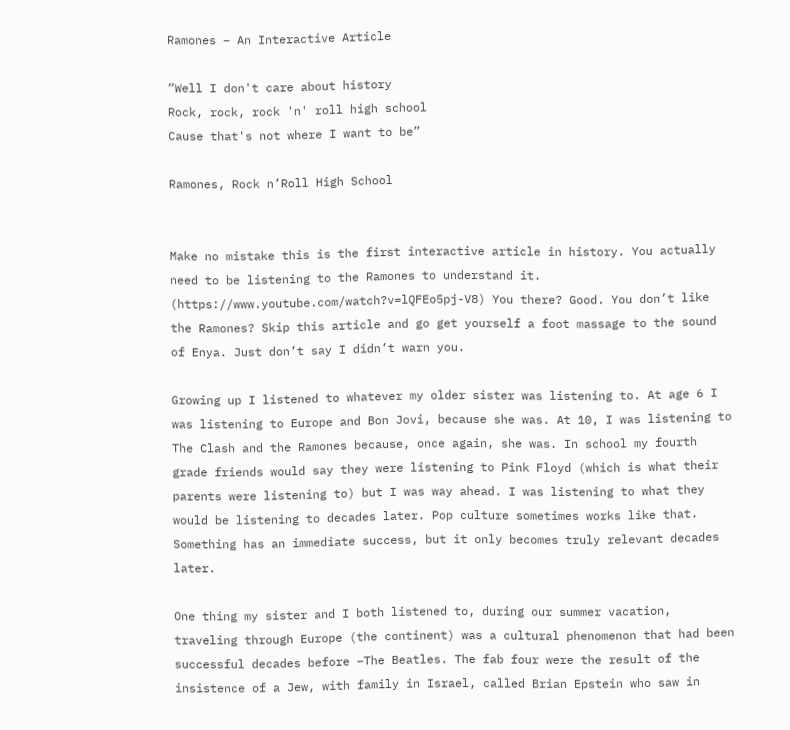Ramones – An Interactive Article

“Well I don't care about history
Rock, rock, rock 'n' roll high school
Cause that's not where I want to be”

Ramones, Rock n’Roll High School


Make no mistake this is the first interactive article in history. You actually need to be listening to the Ramones to understand it. (https://www.youtube.com/watch?v=lQFEo5pj-V8) You there? Good. You don’t like the Ramones? Skip this article and go get yourself a foot massage to the sound of Enya. Just don’t say I didn’t warn you.

Growing up I listened to whatever my older sister was listening to. At age 6 I was listening to Europe and Bon Jovi, because she was. At 10, I was listening to The Clash and the Ramones because, once again, she was. In school my fourth grade friends would say they were listening to Pink Floyd (which is what their parents were listening to) but I was way ahead. I was listening to what they would be listening to decades later. Pop culture sometimes works like that. Something has an immediate success, but it only becomes truly relevant decades later.

One thing my sister and I both listened to, during our summer vacation, traveling through Europe (the continent) was a cultural phenomenon that had been successful decades before –The Beatles. The fab four were the result of the insistence of a Jew, with family in Israel, called Brian Epstein who saw in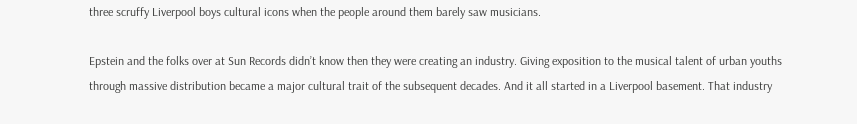three scruffy Liverpool boys cultural icons when the people around them barely saw musicians.

Epstein and the folks over at Sun Records didn’t know then they were creating an industry. Giving exposition to the musical talent of urban youths through massive distribution became a major cultural trait of the subsequent decades. And it all started in a Liverpool basement. That industry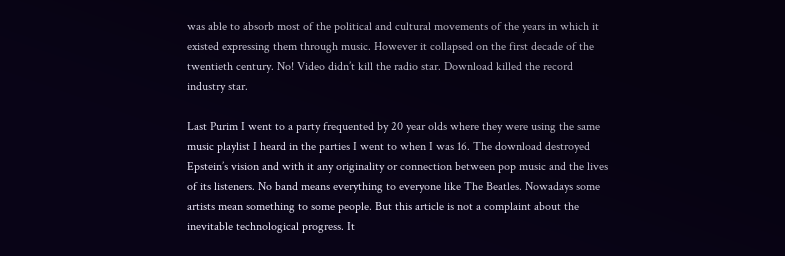was able to absorb most of the political and cultural movements of the years in which it existed expressing them through music. However it collapsed on the first decade of the twentieth century. No! Video didn’t kill the radio star. Download killed the record industry star.

Last Purim I went to a party frequented by 20 year olds where they were using the same music playlist I heard in the parties I went to when I was 16. The download destroyed Epstein’s vision and with it any originality or connection between pop music and the lives of its listeners. No band means everything to everyone like The Beatles. Nowadays some artists mean something to some people. But this article is not a complaint about the inevitable technological progress. It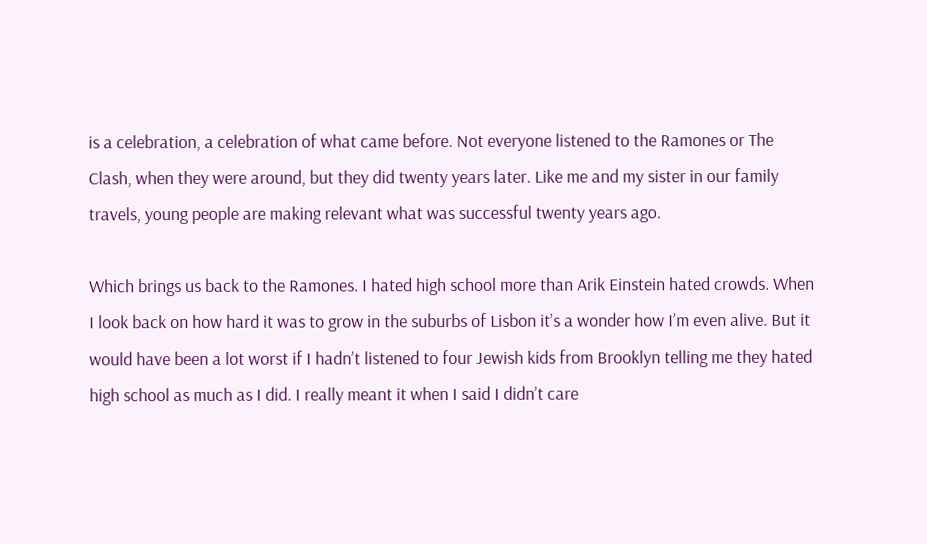is a celebration, a celebration of what came before. Not everyone listened to the Ramones or The Clash, when they were around, but they did twenty years later. Like me and my sister in our family travels, young people are making relevant what was successful twenty years ago.

Which brings us back to the Ramones. I hated high school more than Arik Einstein hated crowds. When I look back on how hard it was to grow in the suburbs of Lisbon it’s a wonder how I’m even alive. But it would have been a lot worst if I hadn’t listened to four Jewish kids from Brooklyn telling me they hated high school as much as I did. I really meant it when I said I didn’t care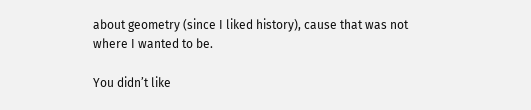about geometry (since I liked history), cause that was not where I wanted to be.

You didn’t like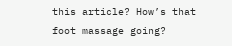this article? How’s that foot massage going?